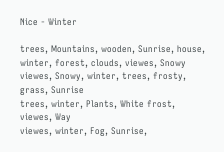Nice - Winter

trees, Mountains, wooden, Sunrise, house, winter, forest, clouds, viewes, Snowy
viewes, Snowy, winter, trees, frosty, grass, Sunrise
trees, winter, Plants, White frost, viewes, Way
viewes, winter, Fog, Sunrise,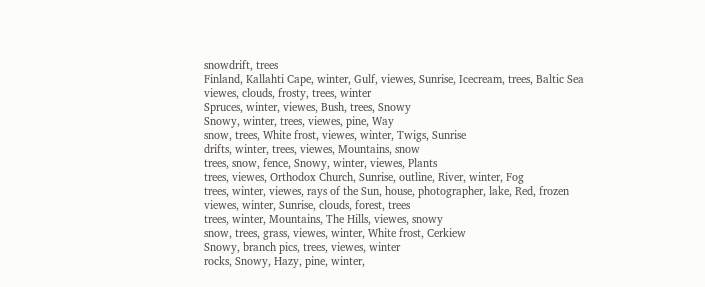snowdrift, trees
Finland, Kallahti Cape, winter, Gulf, viewes, Sunrise, Icecream, trees, Baltic Sea
viewes, clouds, frosty, trees, winter
Spruces, winter, viewes, Bush, trees, Snowy
Snowy, winter, trees, viewes, pine, Way
snow, trees, White frost, viewes, winter, Twigs, Sunrise
drifts, winter, trees, viewes, Mountains, snow
trees, snow, fence, Snowy, winter, viewes, Plants
trees, viewes, Orthodox Church, Sunrise, outline, River, winter, Fog
trees, winter, viewes, rays of the Sun, house, photographer, lake, Red, frozen
viewes, winter, Sunrise, clouds, forest, trees
trees, winter, Mountains, The Hills, viewes, snowy
snow, trees, grass, viewes, winter, White frost, Cerkiew
Snowy, branch pics, trees, viewes, winter
rocks, Snowy, Hazy, pine, winter,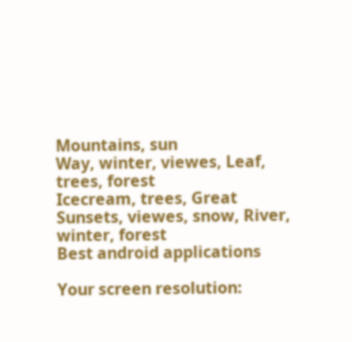Mountains, sun
Way, winter, viewes, Leaf, trees, forest
Icecream, trees, Great Sunsets, viewes, snow, River, winter, forest
Best android applications

Your screen resolution: